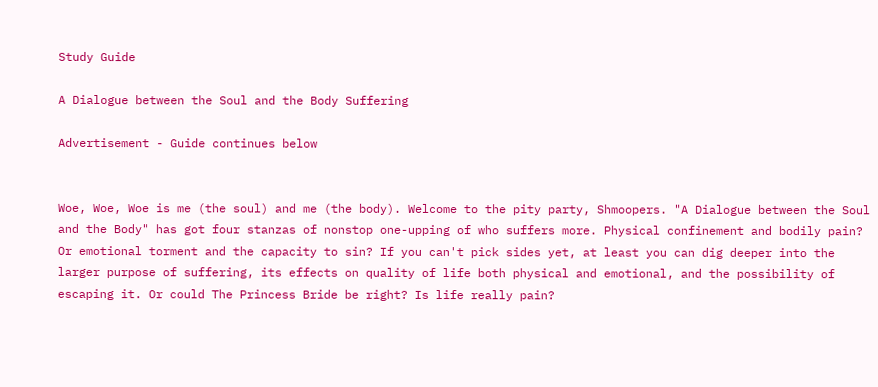Study Guide

A Dialogue between the Soul and the Body Suffering

Advertisement - Guide continues below


Woe, Woe, Woe is me (the soul) and me (the body). Welcome to the pity party, Shmoopers. "A Dialogue between the Soul and the Body" has got four stanzas of nonstop one-upping of who suffers more. Physical confinement and bodily pain? Or emotional torment and the capacity to sin? If you can't pick sides yet, at least you can dig deeper into the larger purpose of suffering, its effects on quality of life both physical and emotional, and the possibility of escaping it. Or could The Princess Bride be right? Is life really pain?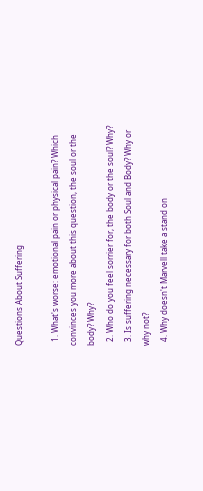Questions About Suffering

  1. What's worse: emotional pain or physical pain? Which convinces you more about this question, the soul or the body? Why?
  2. Who do you feel sorrier for, the body or the soul? Why?
  3. Is suffering necessary for both Soul and Body? Why or why not?
  4. Why doesn't Marvell take a stand on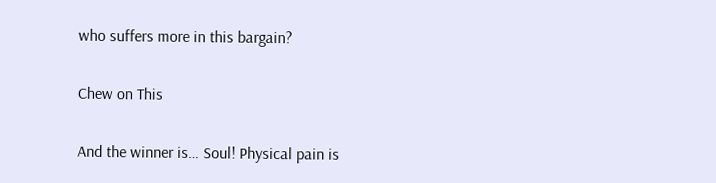who suffers more in this bargain?

Chew on This

And the winner is… Soul! Physical pain is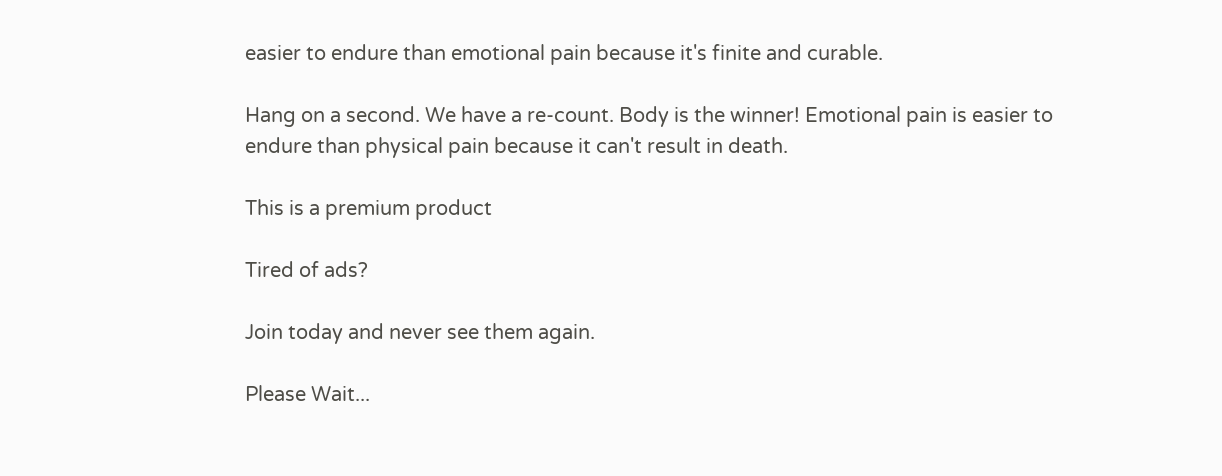easier to endure than emotional pain because it's finite and curable.

Hang on a second. We have a re-count. Body is the winner! Emotional pain is easier to endure than physical pain because it can't result in death.

This is a premium product

Tired of ads?

Join today and never see them again.

Please Wait...